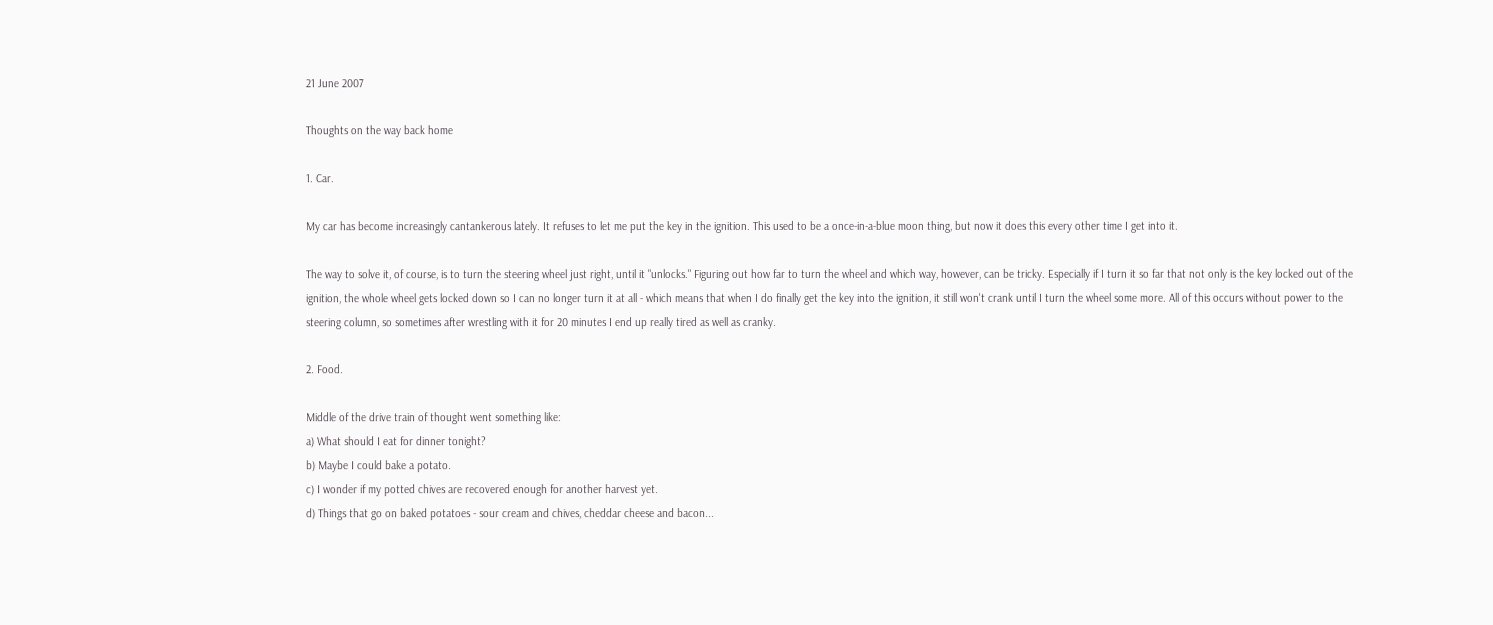21 June 2007

Thoughts on the way back home

1. Car.

My car has become increasingly cantankerous lately. It refuses to let me put the key in the ignition. This used to be a once-in-a-blue moon thing, but now it does this every other time I get into it.

The way to solve it, of course, is to turn the steering wheel just right, until it "unlocks." Figuring out how far to turn the wheel and which way, however, can be tricky. Especially if I turn it so far that not only is the key locked out of the ignition, the whole wheel gets locked down so I can no longer turn it at all - which means that when I do finally get the key into the ignition, it still won't crank until I turn the wheel some more. All of this occurs without power to the steering column, so sometimes after wrestling with it for 20 minutes I end up really tired as well as cranky.

2. Food.

Middle of the drive train of thought went something like:
a) What should I eat for dinner tonight?
b) Maybe I could bake a potato.
c) I wonder if my potted chives are recovered enough for another harvest yet.
d) Things that go on baked potatoes - sour cream and chives, cheddar cheese and bacon...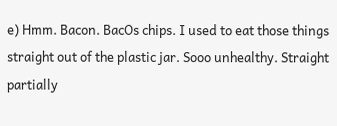e) Hmm. Bacon. BacOs chips. I used to eat those things straight out of the plastic jar. Sooo unhealthy. Straight partially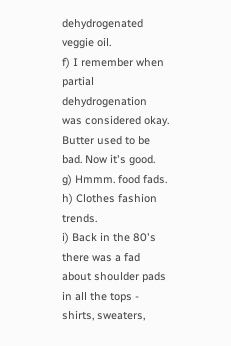dehydrogenated veggie oil.
f) I remember when partial dehydrogenation was considered okay. Butter used to be bad. Now it's good.
g) Hmmm. food fads.
h) Clothes fashion trends.
i) Back in the 80's there was a fad about shoulder pads in all the tops - shirts, sweaters,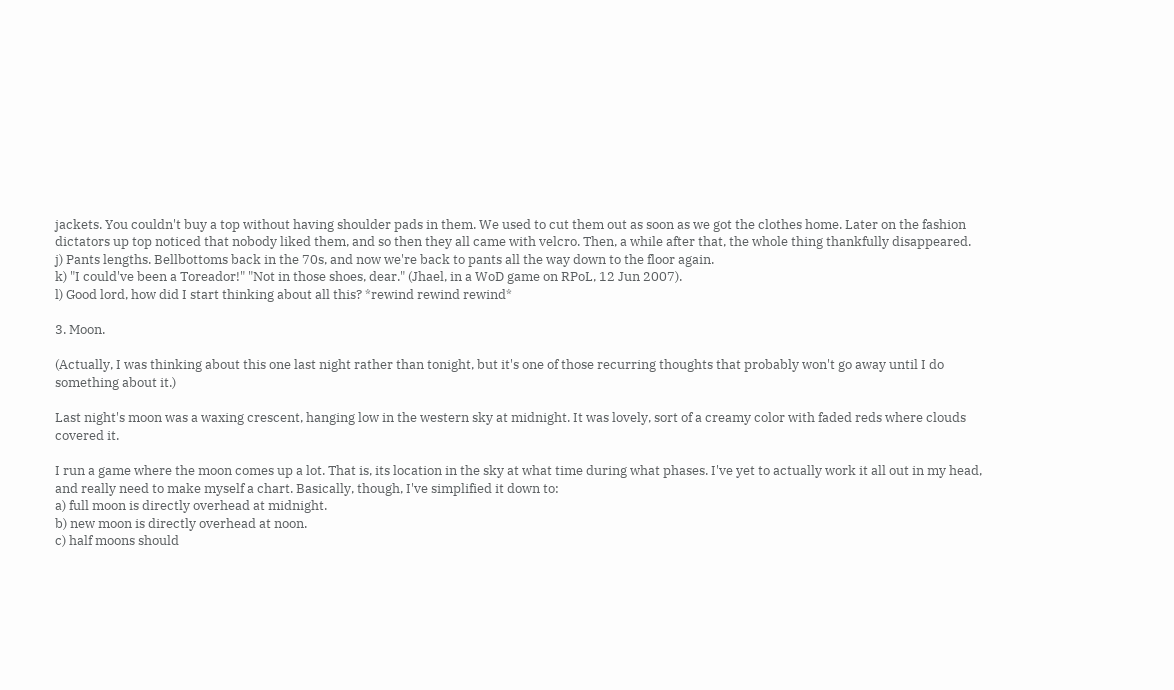jackets. You couldn't buy a top without having shoulder pads in them. We used to cut them out as soon as we got the clothes home. Later on the fashion dictators up top noticed that nobody liked them, and so then they all came with velcro. Then, a while after that, the whole thing thankfully disappeared.
j) Pants lengths. Bellbottoms back in the 70s, and now we're back to pants all the way down to the floor again.
k) "I could've been a Toreador!" "Not in those shoes, dear." (Jhael, in a WoD game on RPoL, 12 Jun 2007).
l) Good lord, how did I start thinking about all this? *rewind rewind rewind*

3. Moon.

(Actually, I was thinking about this one last night rather than tonight, but it's one of those recurring thoughts that probably won't go away until I do something about it.)

Last night's moon was a waxing crescent, hanging low in the western sky at midnight. It was lovely, sort of a creamy color with faded reds where clouds covered it.

I run a game where the moon comes up a lot. That is, its location in the sky at what time during what phases. I've yet to actually work it all out in my head, and really need to make myself a chart. Basically, though, I've simplified it down to:
a) full moon is directly overhead at midnight.
b) new moon is directly overhead at noon.
c) half moons should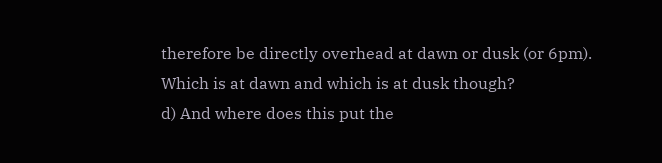therefore be directly overhead at dawn or dusk (or 6pm). Which is at dawn and which is at dusk though?
d) And where does this put the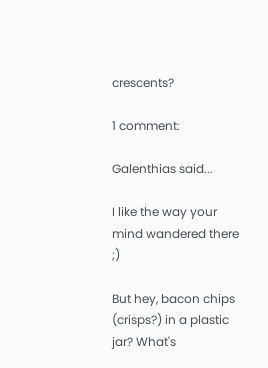crescents?

1 comment:

Galenthias said...

I like the way your mind wandered there ;)

But hey, bacon chips (crisps?) in a plastic jar? What's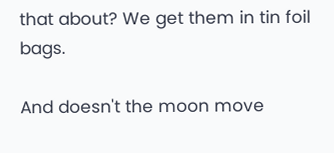that about? We get them in tin foil bags.

And doesn't the moon move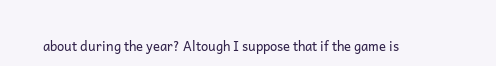about during the year? Altough I suppose that if the game is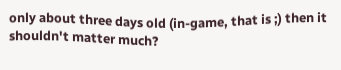only about three days old (in-game, that is ;) then it shouldn't matter much?